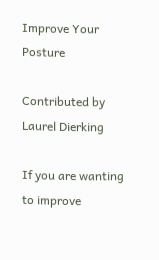Improve Your Posture

Contributed by Laurel Dierking

If you are wanting to improve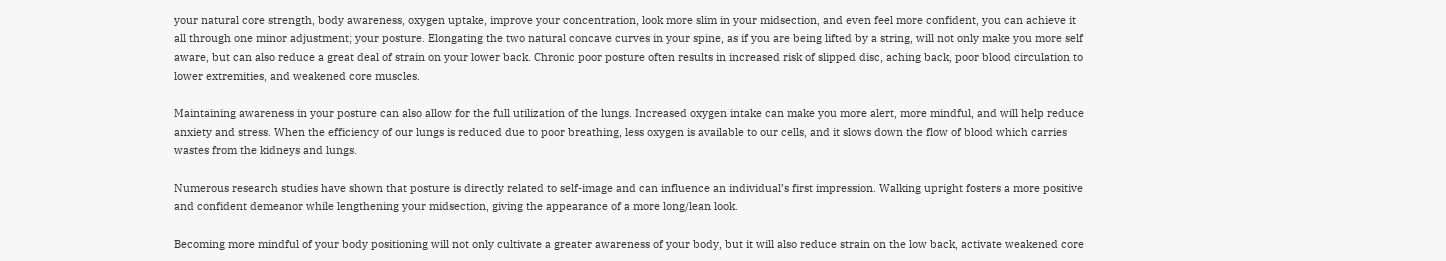your natural core strength, body awareness, oxygen uptake, improve your concentration, look more slim in your midsection, and even feel more confident, you can achieve it all through one minor adjustment; your posture. Elongating the two natural concave curves in your spine, as if you are being lifted by a string, will not only make you more self aware, but can also reduce a great deal of strain on your lower back. Chronic poor posture often results in increased risk of slipped disc, aching back, poor blood circulation to lower extremities, and weakened core muscles.

Maintaining awareness in your posture can also allow for the full utilization of the lungs. Increased oxygen intake can make you more alert, more mindful, and will help reduce anxiety and stress. When the efficiency of our lungs is reduced due to poor breathing, less oxygen is available to our cells, and it slows down the flow of blood which carries wastes from the kidneys and lungs.

Numerous research studies have shown that posture is directly related to self-image and can influence an individual’s first impression. Walking upright fosters a more positive and confident demeanor while lengthening your midsection, giving the appearance of a more long/lean look.

Becoming more mindful of your body positioning will not only cultivate a greater awareness of your body, but it will also reduce strain on the low back, activate weakened core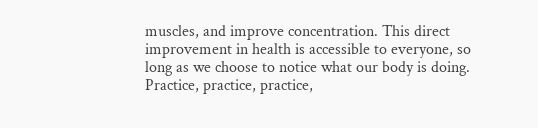muscles, and improve concentration. This direct improvement in health is accessible to everyone, so long as we choose to notice what our body is doing. Practice, practice, practice,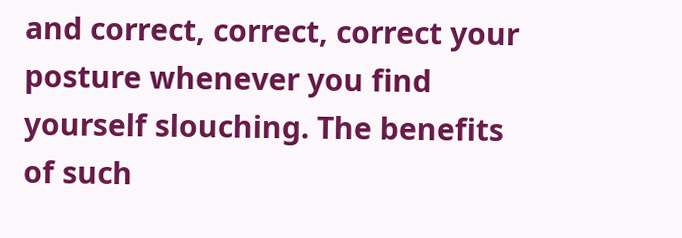and correct, correct, correct your posture whenever you find yourself slouching. The benefits of such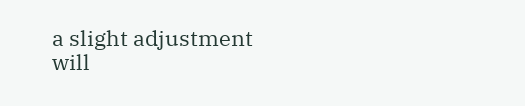a slight adjustment will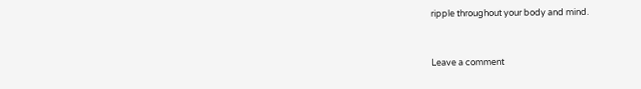ripple throughout your body and mind.


Leave a comment